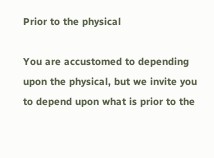Prior to the physical

You are accustomed to depending upon the physical, but we invite you to depend upon what is prior to the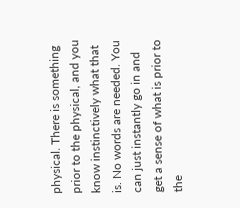physical. There is something prior to the physical, and you know instinctively what that is. No words are needed. You can just instantly go in and get a sense of what is prior to the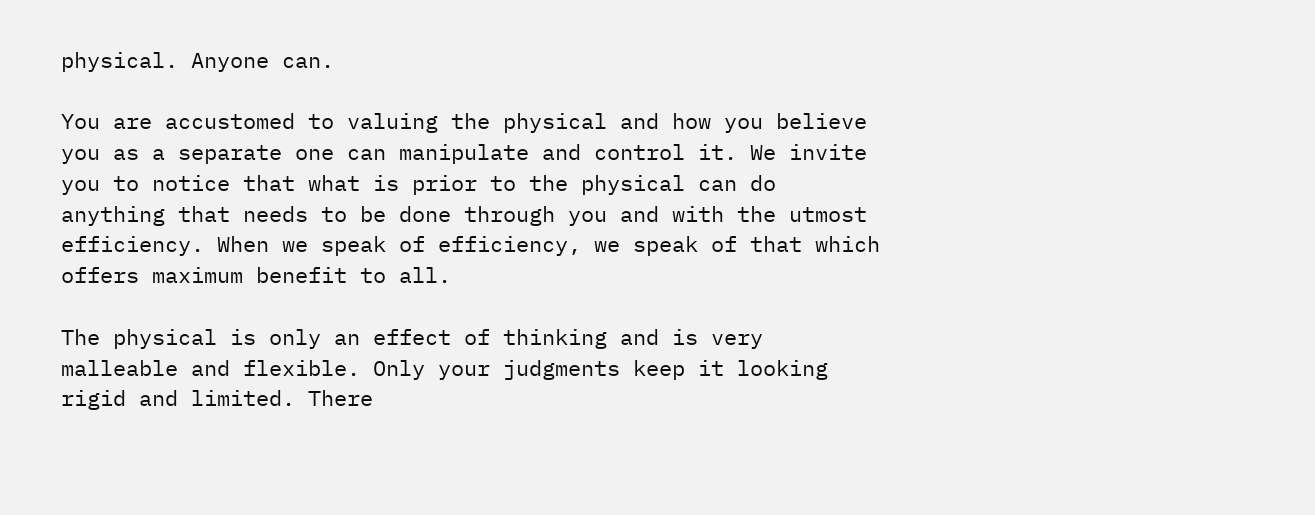physical. Anyone can.

You are accustomed to valuing the physical and how you believe you as a separate one can manipulate and control it. We invite you to notice that what is prior to the physical can do anything that needs to be done through you and with the utmost efficiency. When we speak of efficiency, we speak of that which offers maximum benefit to all.

The physical is only an effect of thinking and is very malleable and flexible. Only your judgments keep it looking rigid and limited. There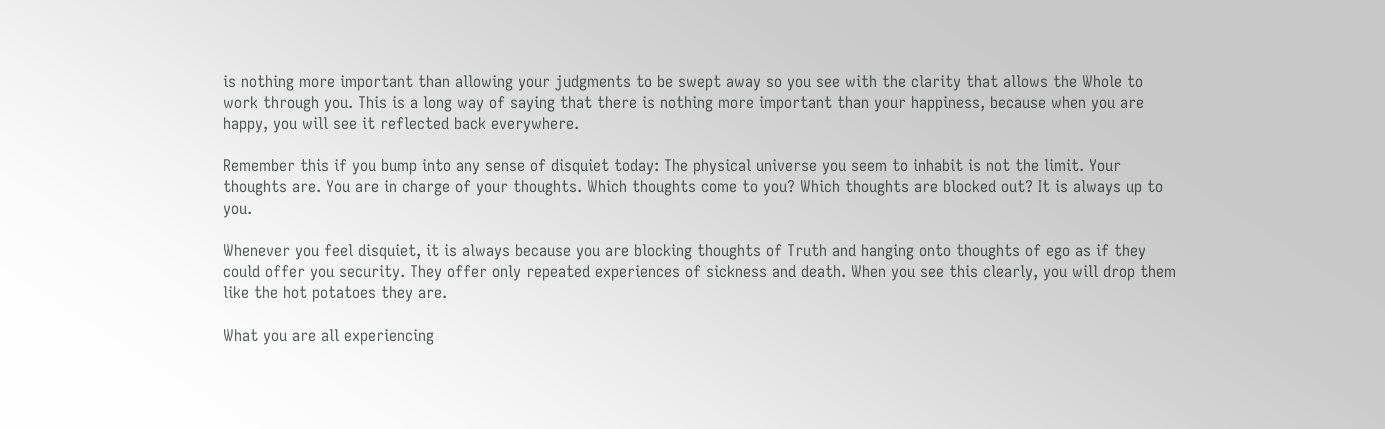is nothing more important than allowing your judgments to be swept away so you see with the clarity that allows the Whole to work through you. This is a long way of saying that there is nothing more important than your happiness, because when you are happy, you will see it reflected back everywhere.

Remember this if you bump into any sense of disquiet today: The physical universe you seem to inhabit is not the limit. Your thoughts are. You are in charge of your thoughts. Which thoughts come to you? Which thoughts are blocked out? It is always up to you.

Whenever you feel disquiet, it is always because you are blocking thoughts of Truth and hanging onto thoughts of ego as if they could offer you security. They offer only repeated experiences of sickness and death. When you see this clearly, you will drop them like the hot potatoes they are.

What you are all experiencing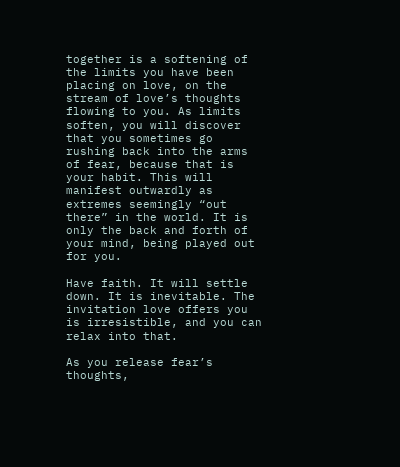together is a softening of the limits you have been placing on love, on the stream of love’s thoughts flowing to you. As limits soften, you will discover that you sometimes go rushing back into the arms of fear, because that is your habit. This will manifest outwardly as extremes seemingly “out there” in the world. It is only the back and forth of your mind, being played out for you.

Have faith. It will settle down. It is inevitable. The invitation love offers you is irresistible, and you can relax into that.

As you release fear’s thoughts,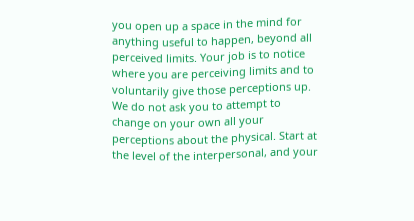you open up a space in the mind for anything useful to happen, beyond all perceived limits. Your job is to notice where you are perceiving limits and to voluntarily give those perceptions up. We do not ask you to attempt to change on your own all your perceptions about the physical. Start at the level of the interpersonal, and your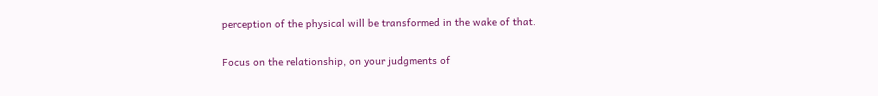perception of the physical will be transformed in the wake of that.

Focus on the relationship, on your judgments of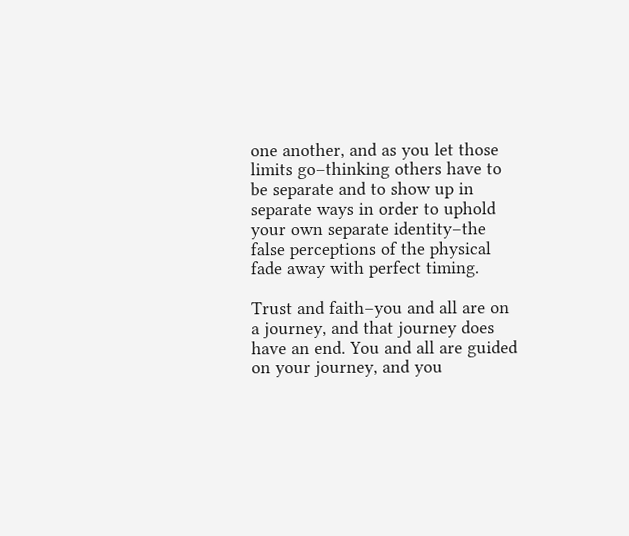one another, and as you let those limits go–thinking others have to be separate and to show up in separate ways in order to uphold your own separate identity–the false perceptions of the physical fade away with perfect timing.

Trust and faith–you and all are on a journey, and that journey does have an end. You and all are guided on your journey, and you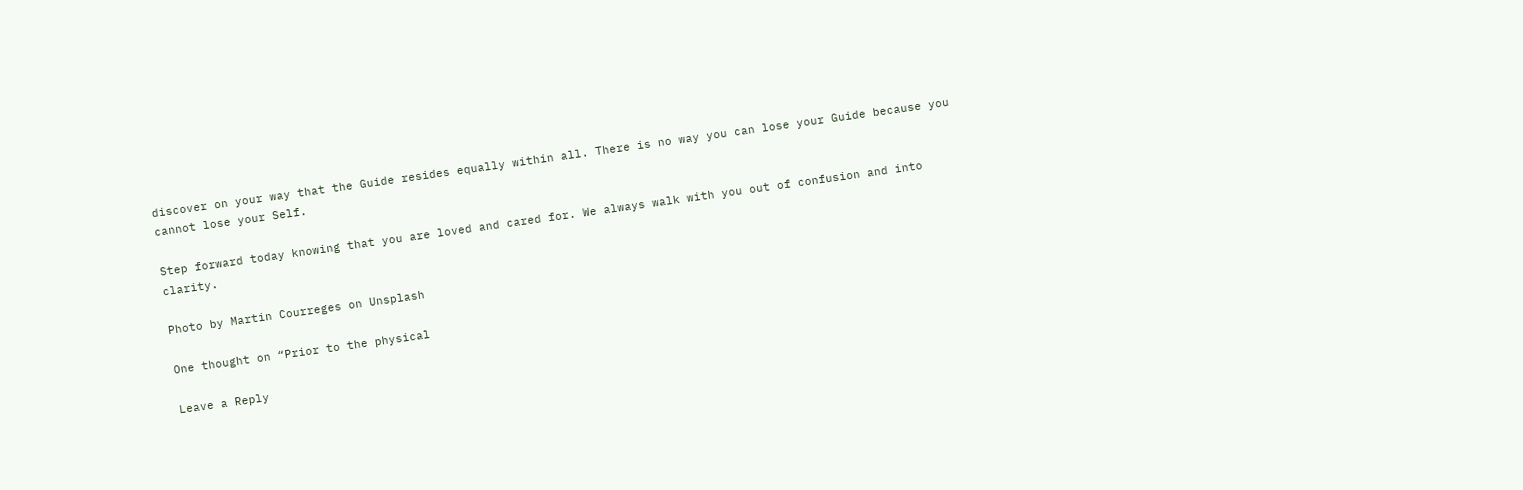discover on your way that the Guide resides equally within all. There is no way you can lose your Guide because you cannot lose your Self.

Step forward today knowing that you are loved and cared for. We always walk with you out of confusion and into clarity.

Photo by Martin Courreges on Unsplash

One thought on “Prior to the physical

Leave a Reply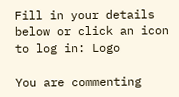Fill in your details below or click an icon to log in: Logo

You are commenting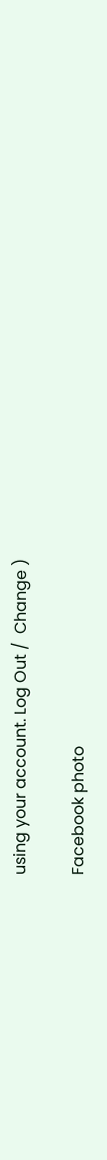using your account. Log Out /  Change )

Facebook photo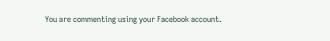You are commenting using your Facebook account.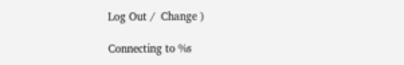Log Out /  Change )

Connecting to %s